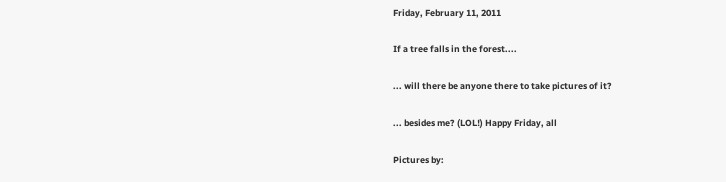Friday, February 11, 2011

If a tree falls in the forest....

... will there be anyone there to take pictures of it?

... besides me? (LOL!) Happy Friday, all

Pictures by: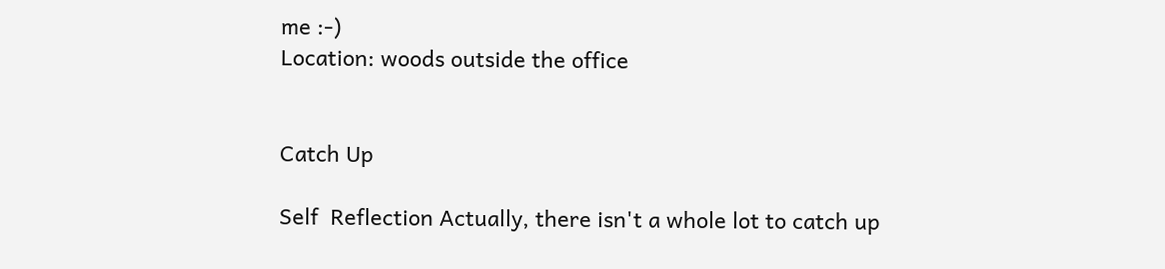me :-)
Location: woods outside the office


Catch Up

Self  Reflection Actually, there isn't a whole lot to catch up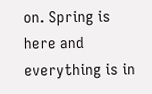on. Spring is here and everything is in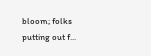bloom; folks putting out f...